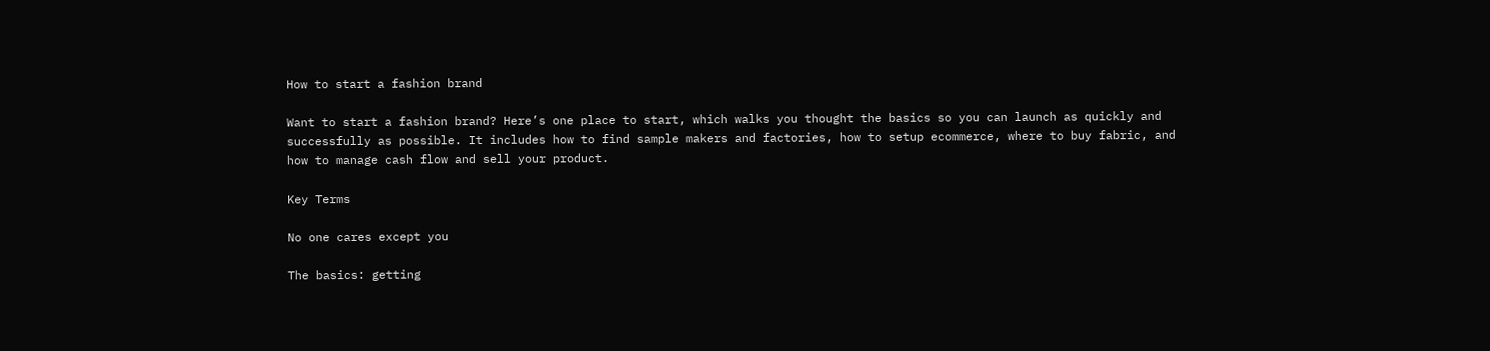How to start a fashion brand

Want to start a fashion brand? Here’s one place to start, which walks you thought the basics so you can launch as quickly and successfully as possible. It includes how to find sample makers and factories, how to setup ecommerce, where to buy fabric, and how to manage cash flow and sell your product.

Key Terms

No one cares except you

The basics: getting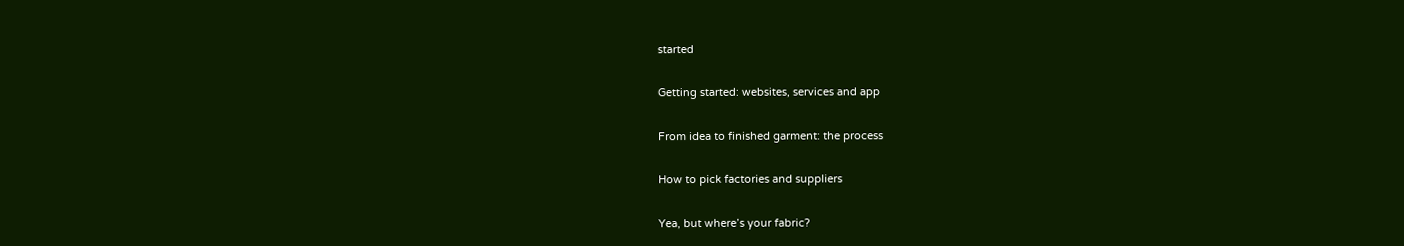started

Getting started: websites, services and app

From idea to finished garment: the process

How to pick factories and suppliers

Yea, but where’s your fabric?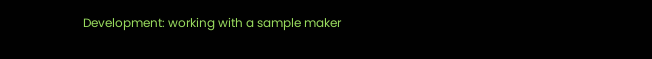Development: working with a sample maker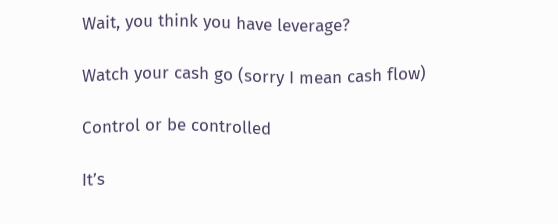Wait, you think you have leverage?

Watch your cash go (sorry I mean cash flow)

Control or be controlled

It’s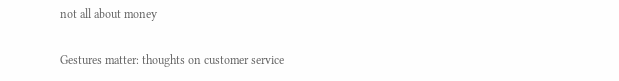not all about money

Gestures matter: thoughts on customer service